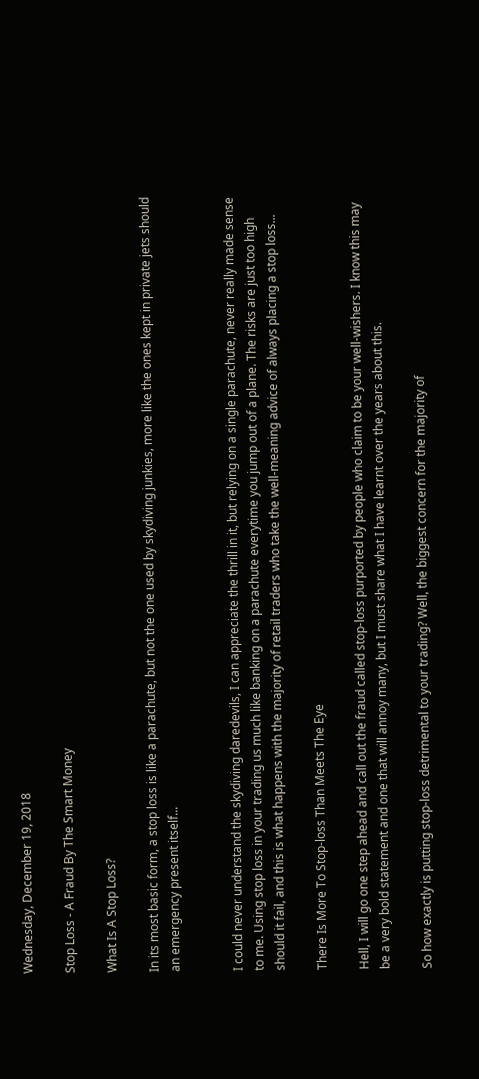Wednesday, December 19, 2018

Stop Loss - A Fraud By The Smart Money

What Is A Stop Loss?

In its most basic form, a stop loss is like a parachute, but not the one used by skydiving junkies, more like the ones kept in private jets should an emergency present itself...


I could never understand the skydiving daredevils, I can appreciate the thrill in it, but relying on a single parachute, never really made sense to me. Using stop loss in your trading us much like banking on a parachute everytime you jump out of a plane. The risks are just too high should it fail, and this is what happens with the majority of retail traders who take the well-meaning advice of always placing a stop loss...

There Is More To Stop-loss Than Meets The Eye

Hell, I will go one step ahead and call out the fraud called stop-loss purported by people who claim to be your well-wishers. I know this may be a very bold statement and one that will annoy many, but I must share what I have learnt over the years about this.

So how exactly is putting stop-loss detrimental to your trading? Well, the biggest concern for the majority of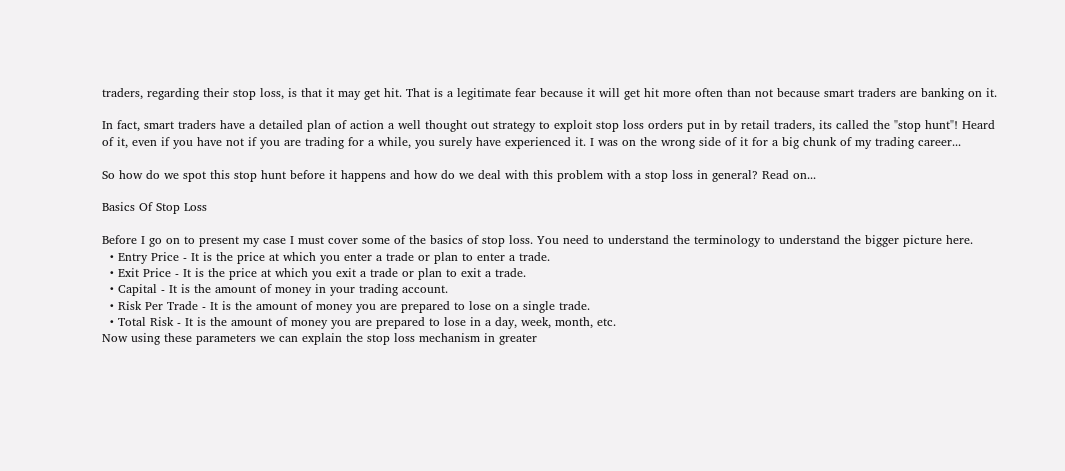traders, regarding their stop loss, is that it may get hit. That is a legitimate fear because it will get hit more often than not because smart traders are banking on it.

In fact, smart traders have a detailed plan of action a well thought out strategy to exploit stop loss orders put in by retail traders, its called the "stop hunt"! Heard of it, even if you have not if you are trading for a while, you surely have experienced it. I was on the wrong side of it for a big chunk of my trading career...

So how do we spot this stop hunt before it happens and how do we deal with this problem with a stop loss in general? Read on...

Basics Of Stop Loss

Before I go on to present my case I must cover some of the basics of stop loss. You need to understand the terminology to understand the bigger picture here.
  • Entry Price - It is the price at which you enter a trade or plan to enter a trade.
  • Exit Price - It is the price at which you exit a trade or plan to exit a trade.
  • Capital - It is the amount of money in your trading account.
  • Risk Per Trade - It is the amount of money you are prepared to lose on a single trade.
  • Total Risk - It is the amount of money you are prepared to lose in a day, week, month, etc.
Now using these parameters we can explain the stop loss mechanism in greater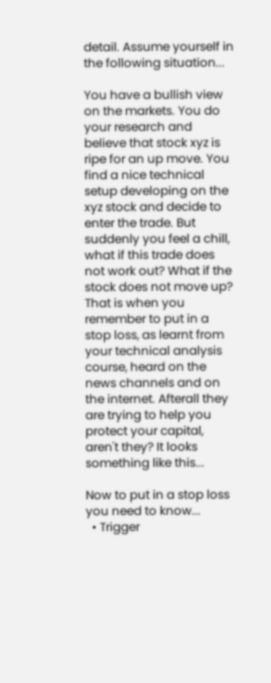detail. Assume yourself in the following situation...

You have a bullish view on the markets. You do your research and believe that stock xyz is ripe for an up move. You find a nice technical setup developing on the xyz stock and decide to enter the trade. But suddenly you feel a chill, what if this trade does not work out? What if the stock does not move up? That is when you remember to put in a stop loss, as learnt from your technical analysis course, heard on the news channels and on the internet. Afterall they are trying to help you protect your capital, aren't they? It looks something like this...

Now to put in a stop loss you need to know...
  • Trigger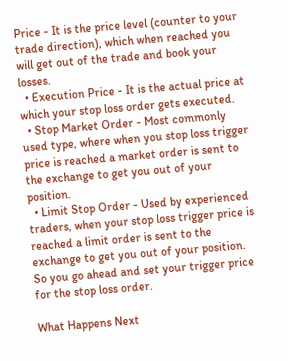Price - It is the price level (counter to your trade direction), which when reached you will get out of the trade and book your losses.
  • Execution Price - It is the actual price at which your stop loss order gets executed.
  • Stop Market Order - Most commonly used type, where when you stop loss trigger price is reached a market order is sent to the exchange to get you out of your position.
  • Limit Stop Order - Used by experienced traders, when your stop loss trigger price is reached a limit order is sent to the exchange to get you out of your position.
So you go ahead and set your trigger price for the stop loss order.

What Happens Next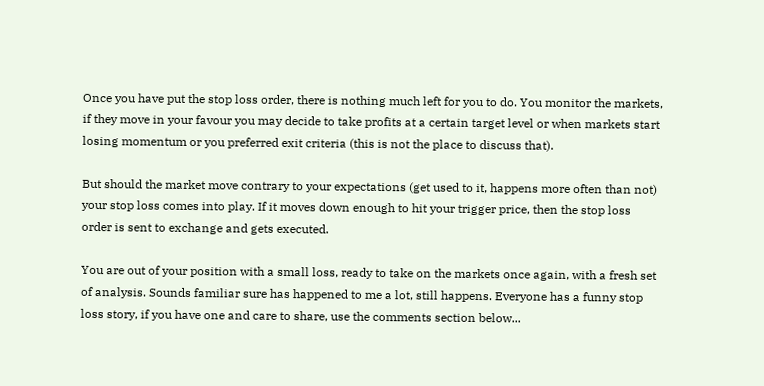Once you have put the stop loss order, there is nothing much left for you to do. You monitor the markets, if they move in your favour you may decide to take profits at a certain target level or when markets start losing momentum or you preferred exit criteria (this is not the place to discuss that).

But should the market move contrary to your expectations (get used to it, happens more often than not) your stop loss comes into play. If it moves down enough to hit your trigger price, then the stop loss order is sent to exchange and gets executed.

You are out of your position with a small loss, ready to take on the markets once again, with a fresh set of analysis. Sounds familiar sure has happened to me a lot, still happens. Everyone has a funny stop loss story, if you have one and care to share, use the comments section below...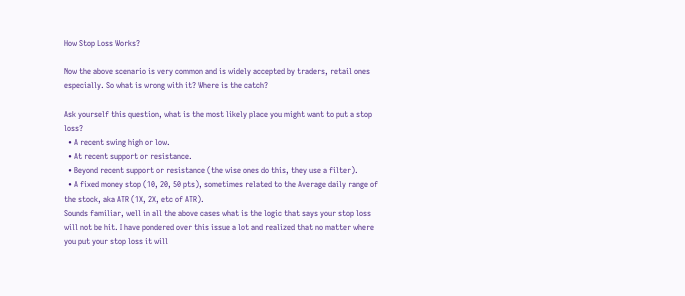How Stop Loss Works?

Now the above scenario is very common and is widely accepted by traders, retail ones especially. So what is wrong with it? Where is the catch?

Ask yourself this question, what is the most likely place you might want to put a stop loss?
  • A recent swing high or low.
  • At recent support or resistance.
  • Beyond recent support or resistance (the wise ones do this, they use a filter).
  • A fixed money stop (10, 20, 50 pts), sometimes related to the Average daily range of the stock, aka ATR (1X, 2X, etc of ATR).
Sounds familiar, well in all the above cases what is the logic that says your stop loss will not be hit. I have pondered over this issue a lot and realized that no matter where you put your stop loss it will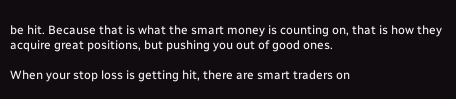be hit. Because that is what the smart money is counting on, that is how they acquire great positions, but pushing you out of good ones.

When your stop loss is getting hit, there are smart traders on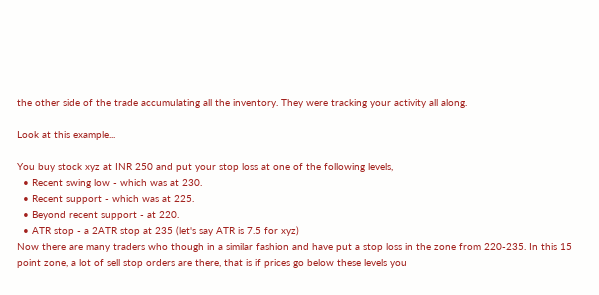the other side of the trade accumulating all the inventory. They were tracking your activity all along.

Look at this example...

You buy stock xyz at INR 250 and put your stop loss at one of the following levels,
  • Recent swing low - which was at 230.
  • Recent support - which was at 225.
  • Beyond recent support - at 220.
  • ATR stop - a 2ATR stop at 235 (let's say ATR is 7.5 for xyz)
Now there are many traders who though in a similar fashion and have put a stop loss in the zone from 220-235. In this 15 point zone, a lot of sell stop orders are there, that is if prices go below these levels you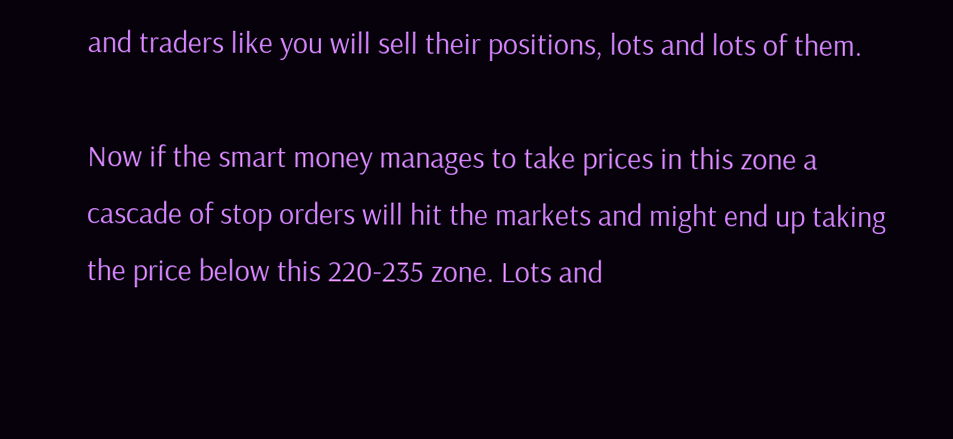and traders like you will sell their positions, lots and lots of them.

Now if the smart money manages to take prices in this zone a cascade of stop orders will hit the markets and might end up taking the price below this 220-235 zone. Lots and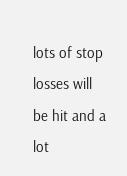lots of stop losses will be hit and a lot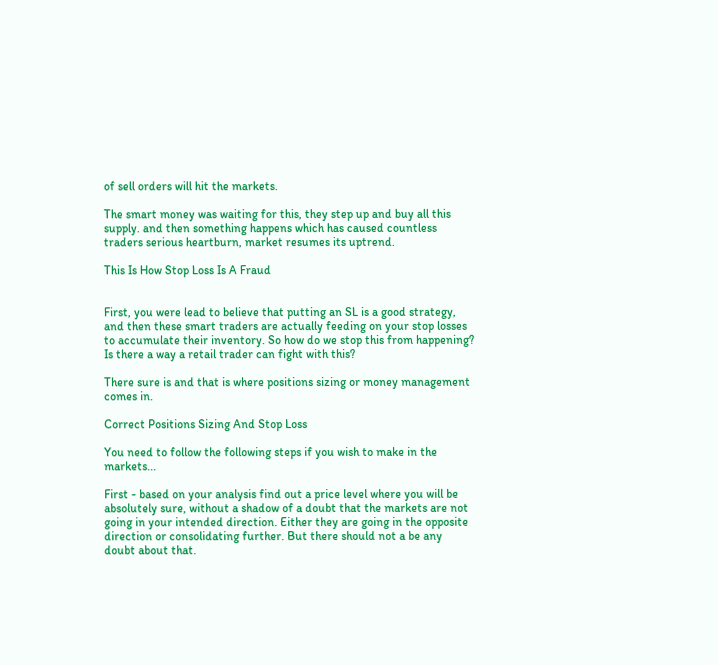of sell orders will hit the markets.

The smart money was waiting for this, they step up and buy all this supply. and then something happens which has caused countless traders serious heartburn, market resumes its uptrend.

This Is How Stop Loss Is A Fraud


First, you were lead to believe that putting an SL is a good strategy, and then these smart traders are actually feeding on your stop losses to accumulate their inventory. So how do we stop this from happening? Is there a way a retail trader can fight with this?

There sure is and that is where positions sizing or money management comes in.

Correct Positions Sizing And Stop Loss

You need to follow the following steps if you wish to make in the markets...

First - based on your analysis find out a price level where you will be absolutely sure, without a shadow of a doubt that the markets are not going in your intended direction. Either they are going in the opposite direction or consolidating further. But there should not a be any doubt about that.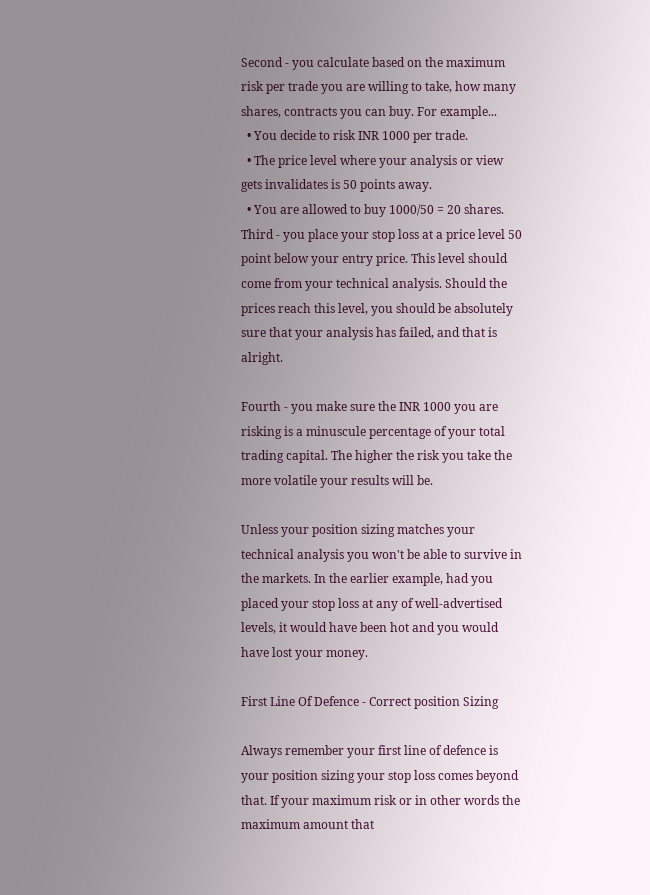Second - you calculate based on the maximum risk per trade you are willing to take, how many shares, contracts you can buy. For example...
  • You decide to risk INR 1000 per trade.
  • The price level where your analysis or view gets invalidates is 50 points away.
  • You are allowed to buy 1000/50 = 20 shares.
Third - you place your stop loss at a price level 50 point below your entry price. This level should come from your technical analysis. Should the prices reach this level, you should be absolutely sure that your analysis has failed, and that is alright.

Fourth - you make sure the INR 1000 you are risking is a minuscule percentage of your total trading capital. The higher the risk you take the more volatile your results will be.

Unless your position sizing matches your technical analysis you won't be able to survive in the markets. In the earlier example, had you placed your stop loss at any of well-advertised levels, it would have been hot and you would have lost your money.

First Line Of Defence - Correct position Sizing

Always remember your first line of defence is your position sizing your stop loss comes beyond that. If your maximum risk or in other words the maximum amount that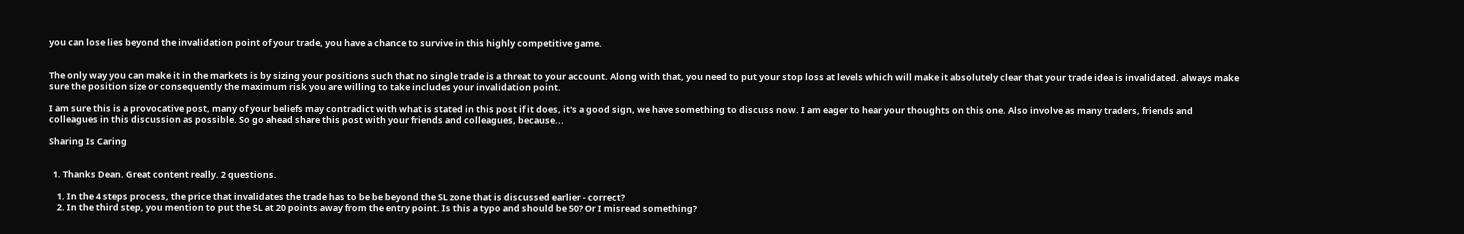you can lose lies beyond the invalidation point of your trade, you have a chance to survive in this highly competitive game.


The only way you can make it in the markets is by sizing your positions such that no single trade is a threat to your account. Along with that, you need to put your stop loss at levels which will make it absolutely clear that your trade idea is invalidated. always make sure the position size or consequently the maximum risk you are willing to take includes your invalidation point.

I am sure this is a provocative post, many of your beliefs may contradict with what is stated in this post if it does, it's a good sign, we have something to discuss now. I am eager to hear your thoughts on this one. Also involve as many traders, friends and colleagues in this discussion as possible. So go ahead share this post with your friends and colleagues, because...

Sharing Is Caring


  1. Thanks Dean. Great content really. 2 questions.

    1. In the 4 steps process, the price that invalidates the trade has to be be beyond the SL zone that is discussed earlier - correct?
    2. In the third step, you mention to put the SL at 20 points away from the entry point. Is this a typo and should be 50? Or I misread something?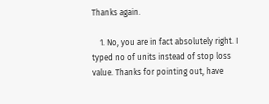Thanks again.

    1. No, you are in fact absolutely right. I typed no of units instead of stop loss value. Thanks for pointing out, have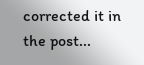corrected it in the post...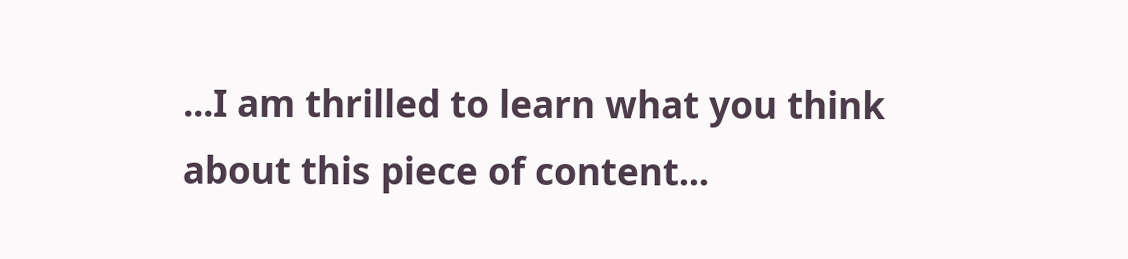...I am thrilled to learn what you think about this piece of content...